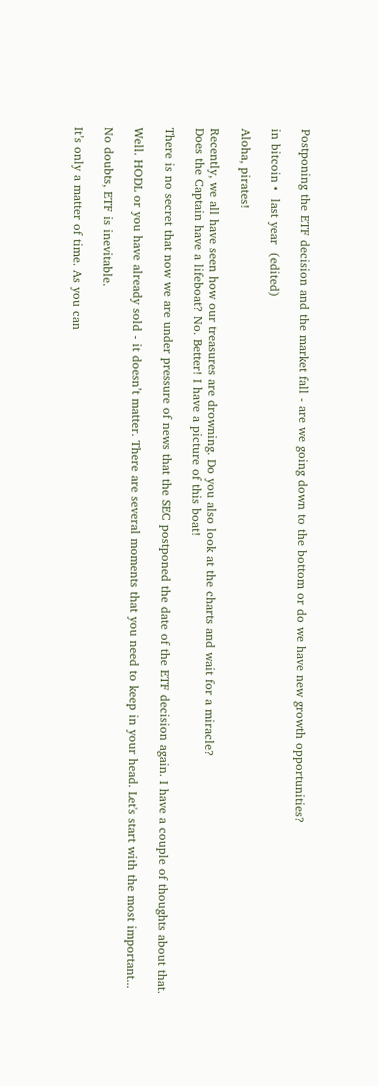Postponing the ETF decision and the market fall - are we going down to the bottom or do we have new growth opportunities?

in bitcoin •  last year  (edited)

Aloha, pirates!

Recently, we all have seen how our treasures are drowning. Do you also look at the charts and wait for a miracle?
Does the Captain have a lifeboat? No. Better! I have a picture of this boat!

There is no secret that now we are under pressure of news that the SEC postponed the date of the ETF decision again. I have a couple of thoughts about that.

Well. HODL or you have already sold - it doesn’t matter. There are several moments that you need to keep in your head. Let's start with the most important...

No doubts, ETF is inevitable.

It’s only a matter of time. As you can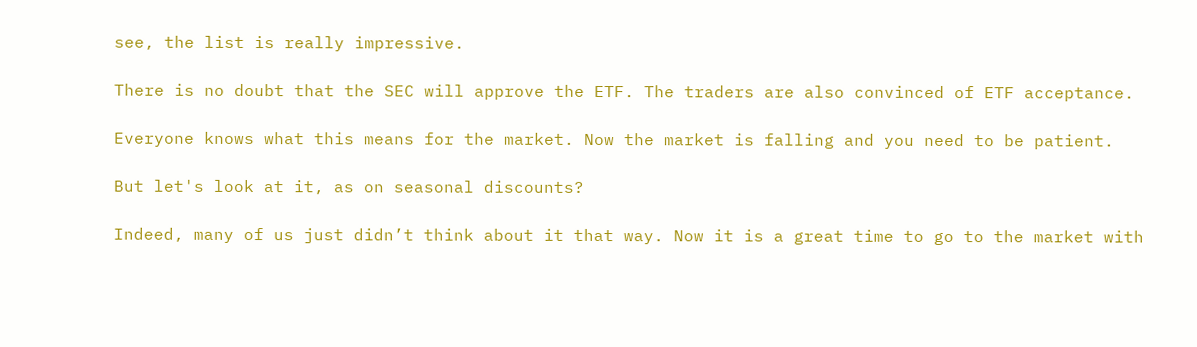see, the list is really impressive.

There is no doubt that the SEC will approve the ETF. The traders are also convinced of ETF acceptance.

Everyone knows what this means for the market. Now the market is falling and you need to be patient.

But let's look at it, as on seasonal discounts?

Indeed, many of us just didn’t think about it that way. Now it is a great time to go to the market with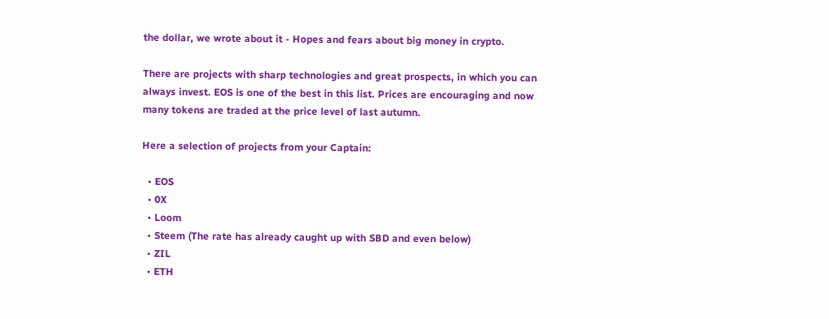the dollar, we wrote about it - Hopes and fears about big money in crypto.

There are projects with sharp technologies and great prospects, in which you can always invest. EOS is one of the best in this list. Prices are encouraging and now many tokens are traded at the price level of last autumn.

Here a selection of projects from your Captain:

  • EOS
  • 0X
  • Loom
  • Steem (The rate has already caught up with SBD and even below)
  • ZIL
  • ETH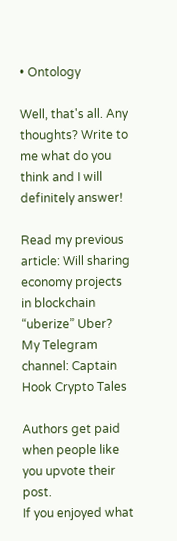• Ontology

Well, that's all. Any thoughts? Write to me what do you think and I will definitely answer!

Read my previous article: Will sharing economy projects in blockchain “uberize” Uber?
My Telegram channel: Captain Hook Crypto Tales

Authors get paid when people like you upvote their post.
If you enjoyed what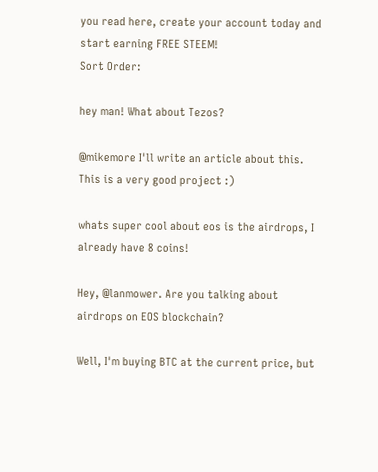you read here, create your account today and start earning FREE STEEM!
Sort Order:

hey man! What about Tezos?

@mikemore I'll write an article about this. This is a very good project :)

whats super cool about eos is the airdrops, I already have 8 coins!

Hey, @lanmower. Are you talking about airdrops on EOS blockchain?

Well, I'm buying BTC at the current price, but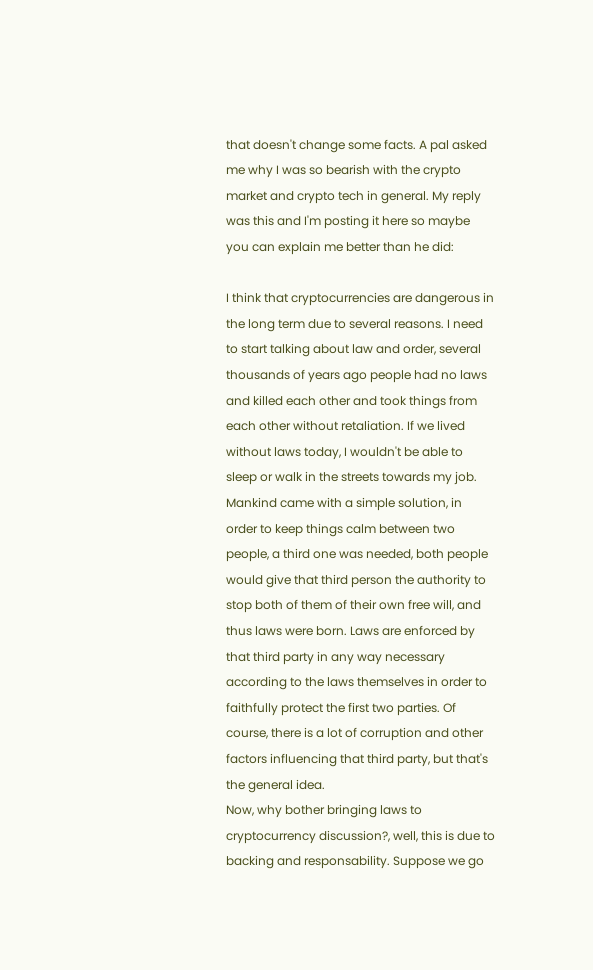that doesn't change some facts. A pal asked me why I was so bearish with the crypto market and crypto tech in general. My reply was this and I'm posting it here so maybe you can explain me better than he did:

I think that cryptocurrencies are dangerous in the long term due to several reasons. I need to start talking about law and order, several thousands of years ago people had no laws and killed each other and took things from each other without retaliation. If we lived without laws today, I wouldn't be able to sleep or walk in the streets towards my job. Mankind came with a simple solution, in order to keep things calm between two people, a third one was needed, both people would give that third person the authority to stop both of them of their own free will, and thus laws were born. Laws are enforced by that third party in any way necessary according to the laws themselves in order to faithfully protect the first two parties. Of course, there is a lot of corruption and other factors influencing that third party, but that's the general idea.
Now, why bother bringing laws to cryptocurrency discussion?, well, this is due to backing and responsability. Suppose we go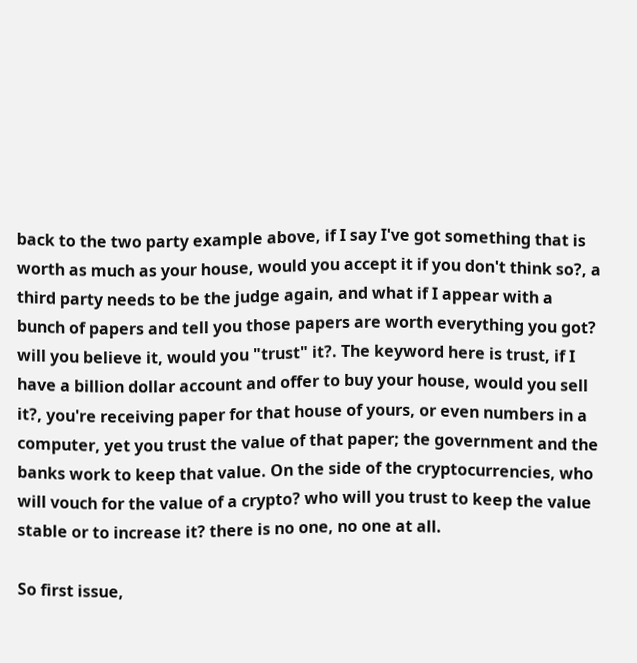back to the two party example above, if I say I've got something that is worth as much as your house, would you accept it if you don't think so?, a third party needs to be the judge again, and what if I appear with a bunch of papers and tell you those papers are worth everything you got? will you believe it, would you "trust" it?. The keyword here is trust, if I have a billion dollar account and offer to buy your house, would you sell it?, you're receiving paper for that house of yours, or even numbers in a computer, yet you trust the value of that paper; the government and the banks work to keep that value. On the side of the cryptocurrencies, who will vouch for the value of a crypto? who will you trust to keep the value stable or to increase it? there is no one, no one at all.

So first issue,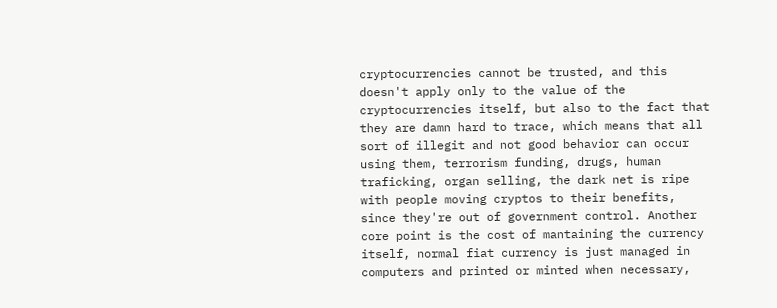cryptocurrencies cannot be trusted, and this doesn't apply only to the value of the cryptocurrencies itself, but also to the fact that they are damn hard to trace, which means that all sort of illegit and not good behavior can occur using them, terrorism funding, drugs, human traficking, organ selling, the dark net is ripe with people moving cryptos to their benefits, since they're out of government control. Another core point is the cost of mantaining the currency itself, normal fiat currency is just managed in computers and printed or minted when necessary,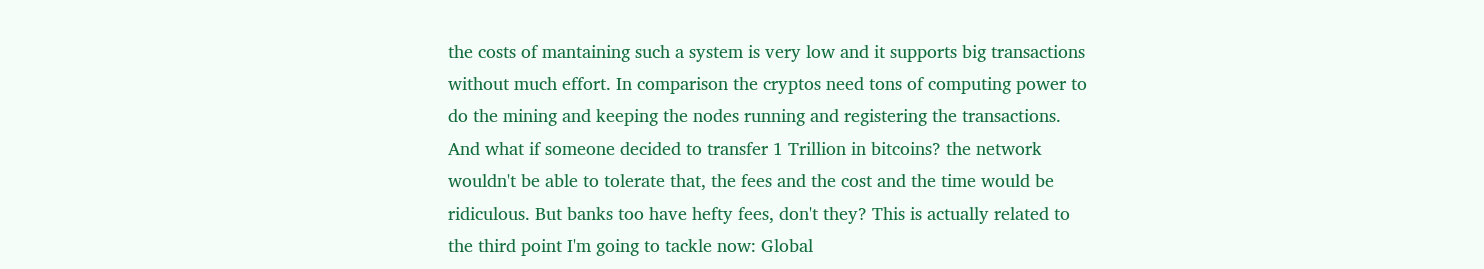the costs of mantaining such a system is very low and it supports big transactions without much effort. In comparison the cryptos need tons of computing power to do the mining and keeping the nodes running and registering the transactions. And what if someone decided to transfer 1 Trillion in bitcoins? the network wouldn't be able to tolerate that, the fees and the cost and the time would be ridiculous. But banks too have hefty fees, don't they? This is actually related to the third point I'm going to tackle now: Global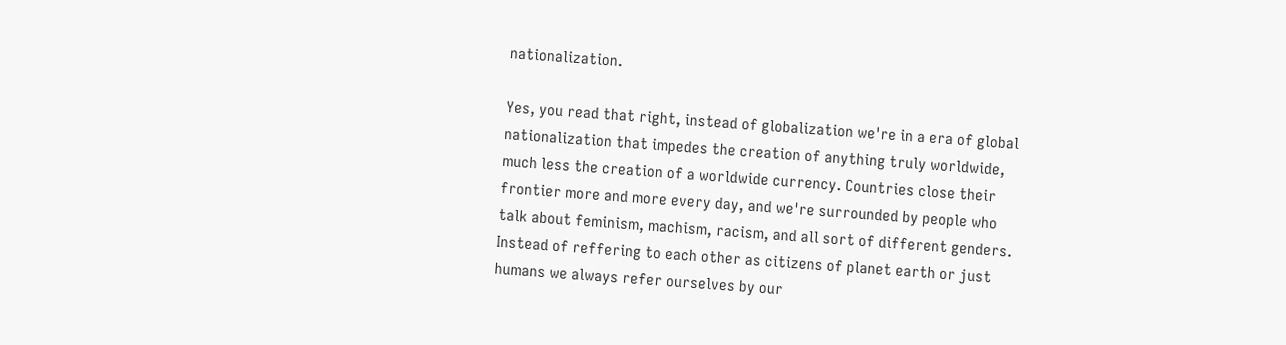nationalization.

Yes, you read that right, instead of globalization we're in a era of global nationalization that impedes the creation of anything truly worldwide, much less the creation of a worldwide currency. Countries close their frontier more and more every day, and we're surrounded by people who talk about feminism, machism, racism, and all sort of different genders. Instead of reffering to each other as citizens of planet earth or just humans we always refer ourselves by our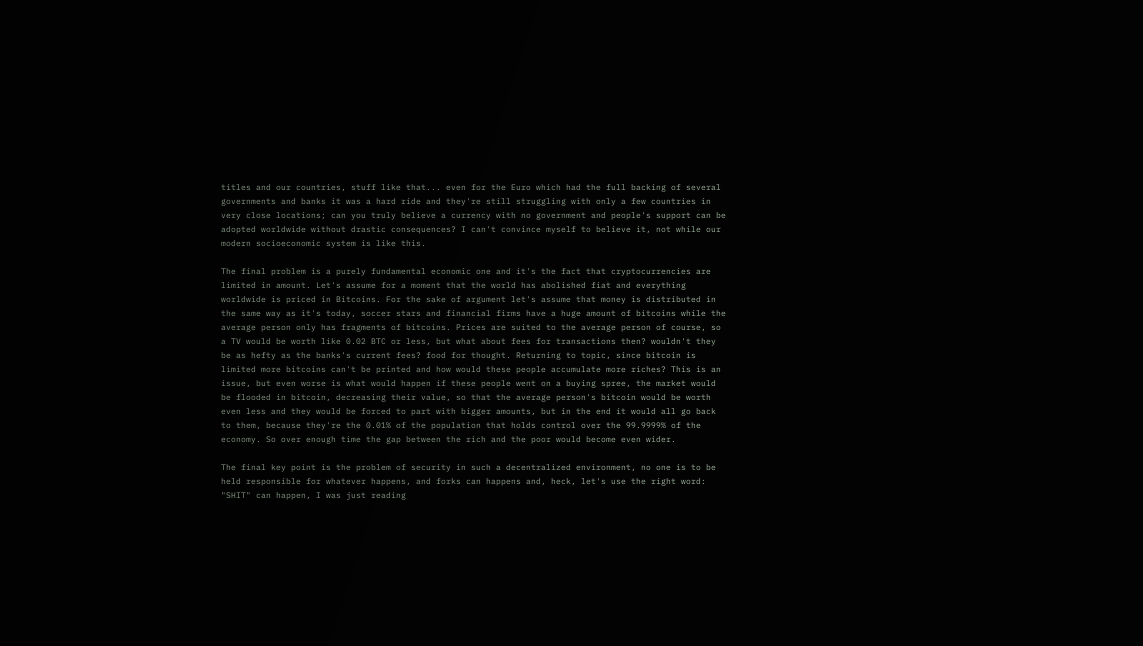titles and our countries, stuff like that... even for the Euro which had the full backing of several governments and banks it was a hard ride and they're still struggling with only a few countries in very close locations; can you truly believe a currency with no government and people's support can be adopted worldwide without drastic consequences? I can't convince myself to believe it, not while our modern socioeconomic system is like this.

The final problem is a purely fundamental economic one and it's the fact that cryptocurrencies are limited in amount. Let's assume for a moment that the world has abolished fiat and everything worldwide is priced in Bitcoins. For the sake of argument let's assume that money is distributed in the same way as it's today, soccer stars and financial firms have a huge amount of bitcoins while the average person only has fragments of bitcoins. Prices are suited to the average person of course, so a TV would be worth like 0.02 BTC or less, but what about fees for transactions then? wouldn't they be as hefty as the banks's current fees? food for thought. Returning to topic, since bitcoin is limited more bitcoins can't be printed and how would these people accumulate more riches? This is an issue, but even worse is what would happen if these people went on a buying spree, the market would be flooded in bitcoin, decreasing their value, so that the average person's bitcoin would be worth even less and they would be forced to part with bigger amounts, but in the end it would all go back to them, because they're the 0.01% of the population that holds control over the 99.9999% of the economy. So over enough time the gap between the rich and the poor would become even wider.

The final key point is the problem of security in such a decentralized environment, no one is to be held responsible for whatever happens, and forks can happens and, heck, let's use the right word: "SHIT" can happen, I was just reading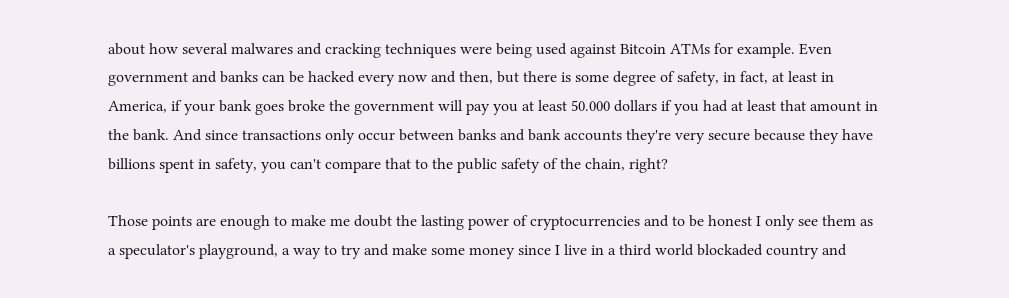about how several malwares and cracking techniques were being used against Bitcoin ATMs for example. Even government and banks can be hacked every now and then, but there is some degree of safety, in fact, at least in America, if your bank goes broke the government will pay you at least 50.000 dollars if you had at least that amount in the bank. And since transactions only occur between banks and bank accounts they're very secure because they have billions spent in safety, you can't compare that to the public safety of the chain, right?

Those points are enough to make me doubt the lasting power of cryptocurrencies and to be honest I only see them as a speculator's playground, a way to try and make some money since I live in a third world blockaded country and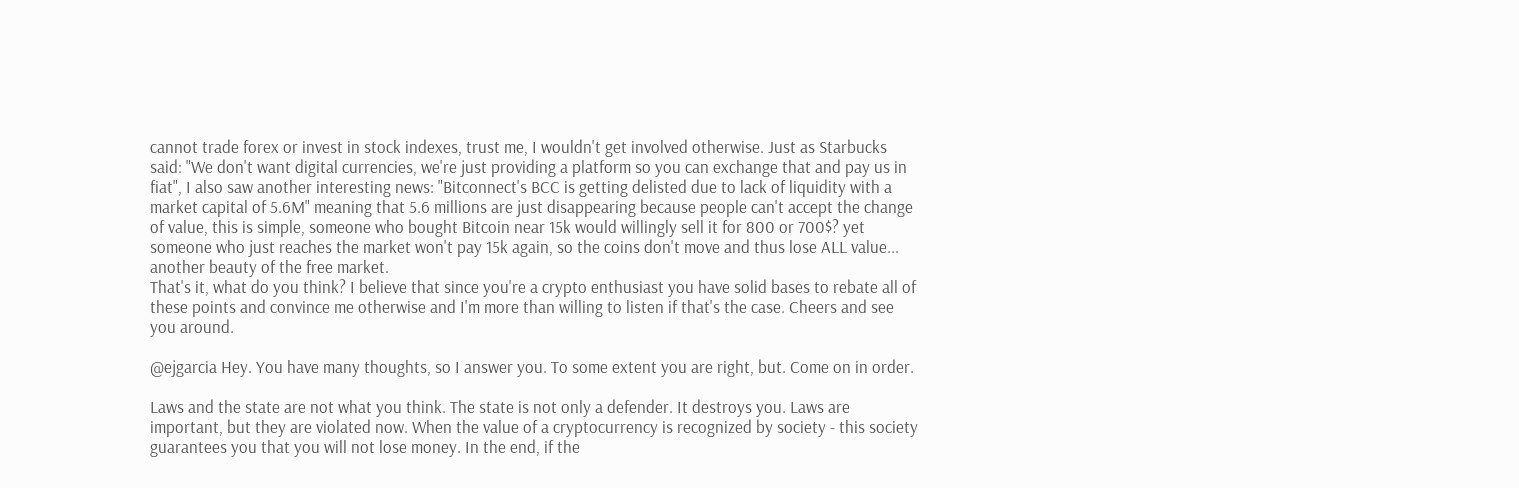cannot trade forex or invest in stock indexes, trust me, I wouldn't get involved otherwise. Just as Starbucks said: "We don't want digital currencies, we're just providing a platform so you can exchange that and pay us in fiat", I also saw another interesting news: "Bitconnect's BCC is getting delisted due to lack of liquidity with a market capital of 5.6M" meaning that 5.6 millions are just disappearing because people can't accept the change of value, this is simple, someone who bought Bitcoin near 15k would willingly sell it for 800 or 700$? yet someone who just reaches the market won't pay 15k again, so the coins don't move and thus lose ALL value... another beauty of the free market.
That's it, what do you think? I believe that since you're a crypto enthusiast you have solid bases to rebate all of these points and convince me otherwise and I'm more than willing to listen if that's the case. Cheers and see you around.

@ejgarcia Hey. You have many thoughts, so I answer you. To some extent you are right, but. Come on in order.

Laws and the state are not what you think. The state is not only a defender. It destroys you. Laws are important, but they are violated now. When the value of a cryptocurrency is recognized by society - this society guarantees you that you will not lose money. In the end, if the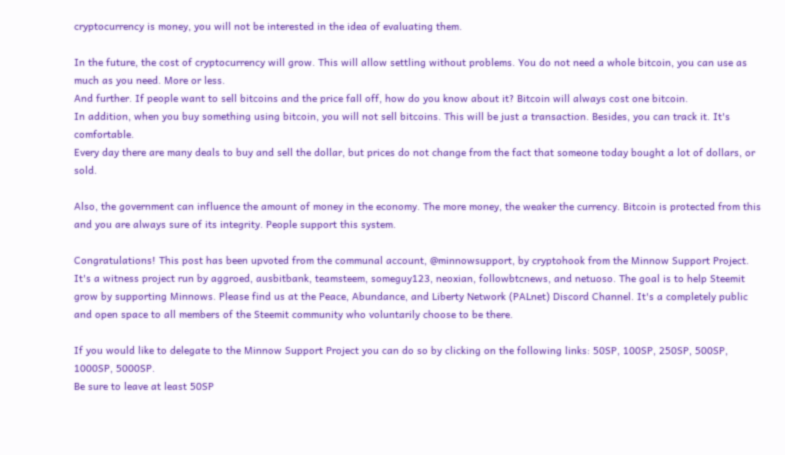cryptocurrency is money, you will not be interested in the idea of evaluating them.

In the future, the cost of cryptocurrency will grow. This will allow settling without problems. You do not need a whole bitcoin, you can use as much as you need. More or less.
And further. If people want to sell bitcoins and the price fall off, how do you know about it? Bitcoin will always cost one bitcoin.
In addition, when you buy something using bitcoin, you will not sell bitcoins. This will be just a transaction. Besides, you can track it. It's comfortable.
Every day there are many deals to buy and sell the dollar, but prices do not change from the fact that someone today bought a lot of dollars, or sold.

Also, the government can influence the amount of money in the economy. The more money, the weaker the currency. Bitcoin is protected from this and you are always sure of its integrity. People support this system.

Congratulations! This post has been upvoted from the communal account, @minnowsupport, by cryptohook from the Minnow Support Project. It's a witness project run by aggroed, ausbitbank, teamsteem, someguy123, neoxian, followbtcnews, and netuoso. The goal is to help Steemit grow by supporting Minnows. Please find us at the Peace, Abundance, and Liberty Network (PALnet) Discord Channel. It's a completely public and open space to all members of the Steemit community who voluntarily choose to be there.

If you would like to delegate to the Minnow Support Project you can do so by clicking on the following links: 50SP, 100SP, 250SP, 500SP, 1000SP, 5000SP.
Be sure to leave at least 50SP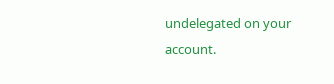undelegated on your account.